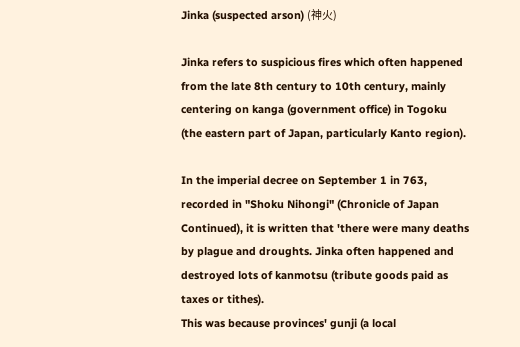Jinka (suspected arson) (神火)

Jinka refers to suspicious fires which often happened from the late 8th century to 10th century, mainly centering on kanga (government office) in Togoku (the eastern part of Japan, particularly Kanto region).

In the imperial decree on September 1 in 763, recorded in "Shoku Nihongi" (Chronicle of Japan Continued), it is written that 'there were many deaths by plague and droughts. Jinka often happened and destroyed lots of kanmotsu (tribute goods paid as taxes or tithes).
This was because provinces' gunji (a local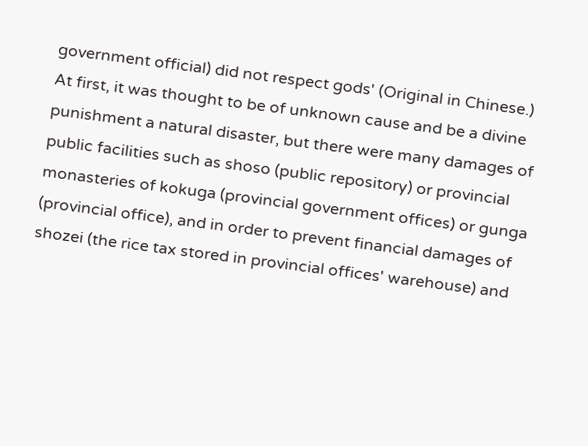government official) did not respect gods' (Original in Chinese.)
At first, it was thought to be of unknown cause and be a divine punishment a natural disaster, but there were many damages of public facilities such as shoso (public repository) or provincial monasteries of kokuga (provincial government offices) or gunga (provincial office), and in order to prevent financial damages of shozei (the rice tax stored in provincial offices' warehouse) and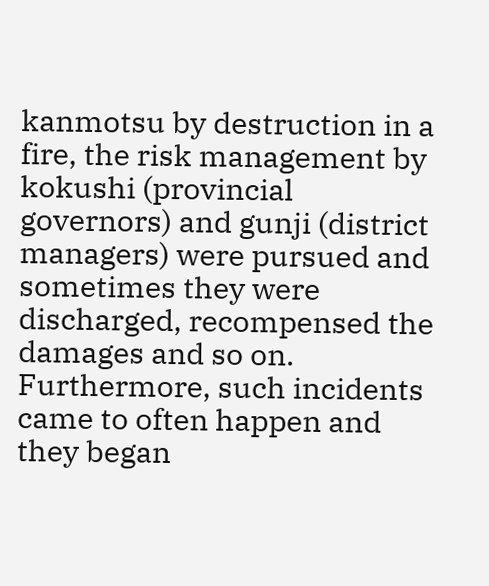kanmotsu by destruction in a fire, the risk management by kokushi (provincial governors) and gunji (district managers) were pursued and sometimes they were discharged, recompensed the damages and so on. Furthermore, such incidents came to often happen and they began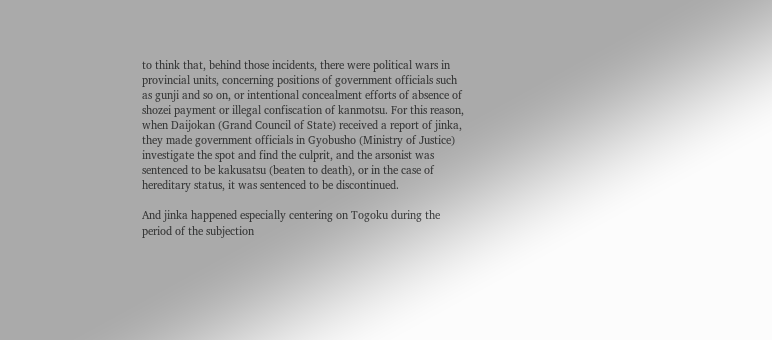to think that, behind those incidents, there were political wars in provincial units, concerning positions of government officials such as gunji and so on, or intentional concealment efforts of absence of shozei payment or illegal confiscation of kanmotsu. For this reason, when Daijokan (Grand Council of State) received a report of jinka, they made government officials in Gyobusho (Ministry of Justice) investigate the spot and find the culprit, and the arsonist was sentenced to be kakusatsu (beaten to death), or in the case of hereditary status, it was sentenced to be discontinued.

And jinka happened especially centering on Togoku during the period of the subjection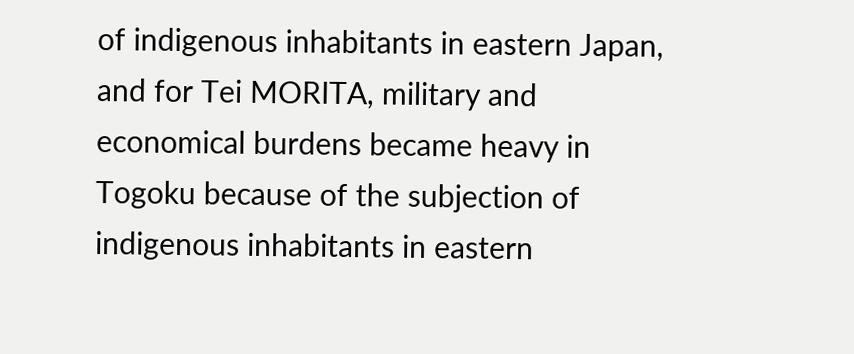of indigenous inhabitants in eastern Japan, and for Tei MORITA, military and economical burdens became heavy in Togoku because of the subjection of indigenous inhabitants in eastern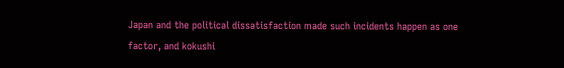Japan and the political dissatisfaction made such incidents happen as one factor, and kokushi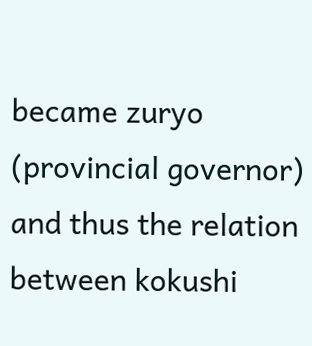became zuryo (provincial governor) and thus the relation between kokushi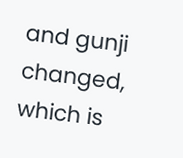and gunji changed, which is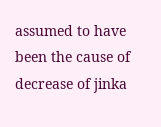assumed to have been the cause of decrease of jinka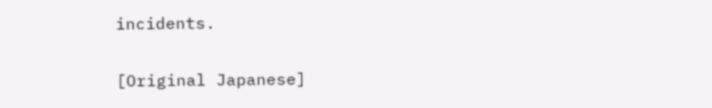incidents.

[Original Japanese]